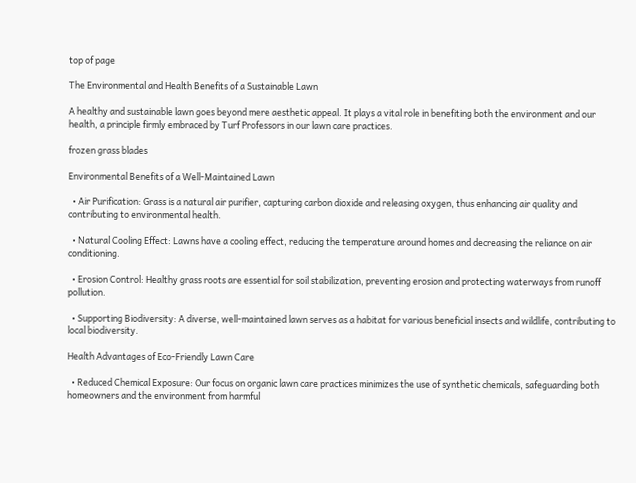top of page

The Environmental and Health Benefits of a Sustainable Lawn

A healthy and sustainable lawn goes beyond mere aesthetic appeal. It plays a vital role in benefiting both the environment and our health, a principle firmly embraced by Turf Professors in our lawn care practices.

frozen grass blades

Environmental Benefits of a Well-Maintained Lawn

  • Air Purification: Grass is a natural air purifier, capturing carbon dioxide and releasing oxygen, thus enhancing air quality and contributing to environmental health.

  • Natural Cooling Effect: Lawns have a cooling effect, reducing the temperature around homes and decreasing the reliance on air conditioning.

  • Erosion Control: Healthy grass roots are essential for soil stabilization, preventing erosion and protecting waterways from runoff pollution.

  • Supporting Biodiversity: A diverse, well-maintained lawn serves as a habitat for various beneficial insects and wildlife, contributing to local biodiversity.

Health Advantages of Eco-Friendly Lawn Care

  • Reduced Chemical Exposure: Our focus on organic lawn care practices minimizes the use of synthetic chemicals, safeguarding both homeowners and the environment from harmful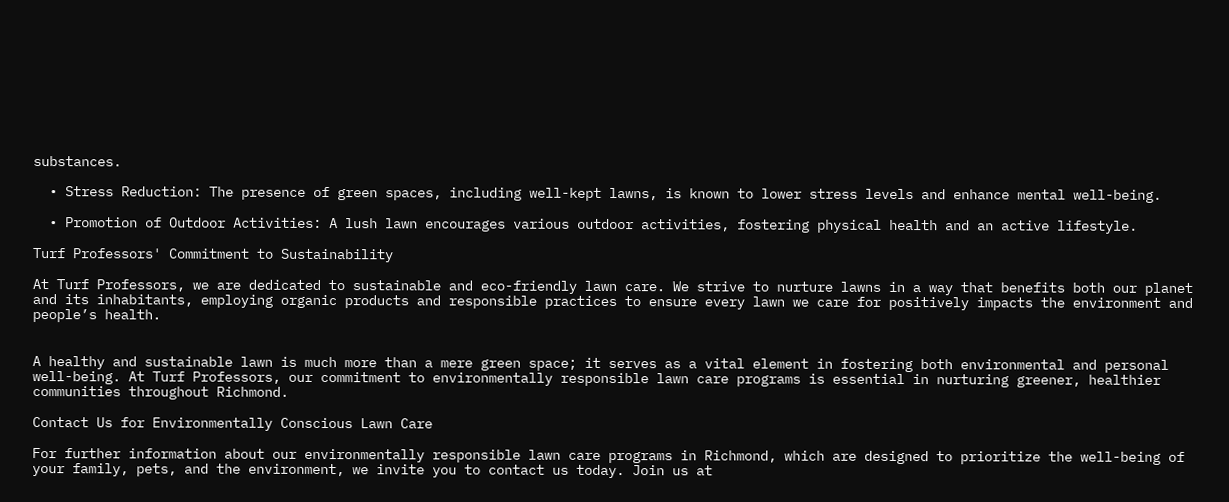substances.

  • Stress Reduction: The presence of green spaces, including well-kept lawns, is known to lower stress levels and enhance mental well-being.

  • Promotion of Outdoor Activities: A lush lawn encourages various outdoor activities, fostering physical health and an active lifestyle.

Turf Professors' Commitment to Sustainability

At Turf Professors, we are dedicated to sustainable and eco-friendly lawn care. We strive to nurture lawns in a way that benefits both our planet and its inhabitants, employing organic products and responsible practices to ensure every lawn we care for positively impacts the environment and people’s health.


A healthy and sustainable lawn is much more than a mere green space; it serves as a vital element in fostering both environmental and personal well-being. At Turf Professors, our commitment to environmentally responsible lawn care programs is essential in nurturing greener, healthier communities throughout Richmond.

Contact Us for Environmentally Conscious Lawn Care

For further information about our environmentally responsible lawn care programs in Richmond, which are designed to prioritize the well-being of your family, pets, and the environment, we invite you to contact us today. Join us at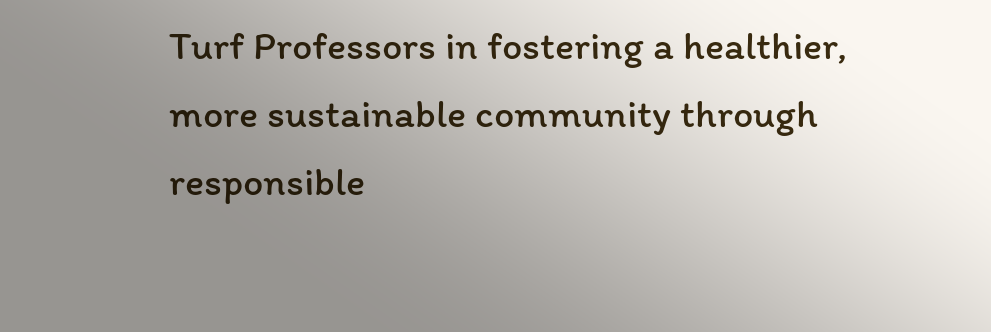Turf Professors in fostering a healthier, more sustainable community through responsible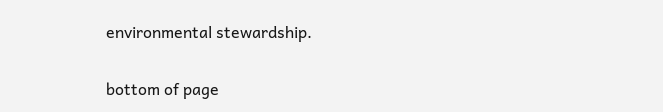environmental stewardship.


bottom of page